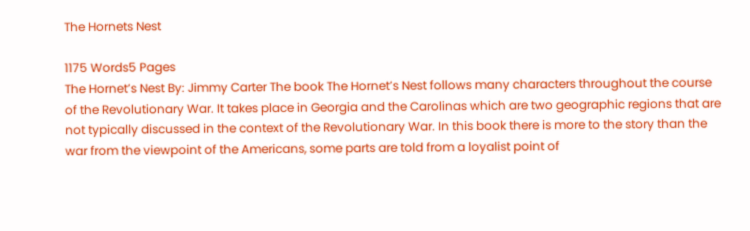The Hornets Nest

1175 Words5 Pages
The Hornet’s Nest By: Jimmy Carter The book The Hornet’s Nest follows many characters throughout the course of the Revolutionary War. It takes place in Georgia and the Carolinas which are two geographic regions that are not typically discussed in the context of the Revolutionary War. In this book there is more to the story than the war from the viewpoint of the Americans, some parts are told from a loyalist point of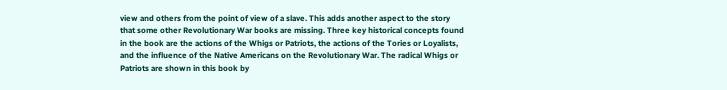view and others from the point of view of a slave. This adds another aspect to the story that some other Revolutionary War books are missing. Three key historical concepts found in the book are the actions of the Whigs or Patriots, the actions of the Tories or Loyalists, and the influence of the Native Americans on the Revolutionary War. The radical Whigs or Patriots are shown in this book by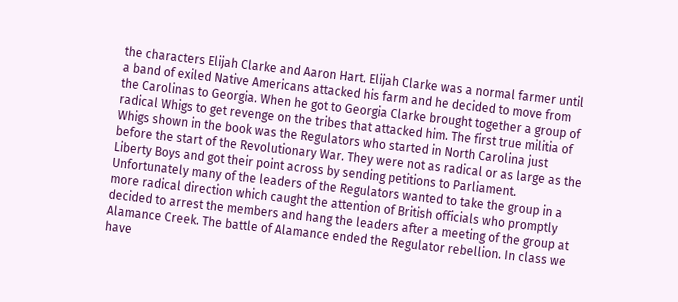the characters Elijah Clarke and Aaron Hart. Elijah Clarke was a normal farmer until a band of exiled Native Americans attacked his farm and he decided to move from the Carolinas to Georgia. When he got to Georgia Clarke brought together a group of radical Whigs to get revenge on the tribes that attacked him. The first true militia of Whigs shown in the book was the Regulators who started in North Carolina just before the start of the Revolutionary War. They were not as radical or as large as the Liberty Boys and got their point across by sending petitions to Parliament. Unfortunately many of the leaders of the Regulators wanted to take the group in a more radical direction which caught the attention of British officials who promptly decided to arrest the members and hang the leaders after a meeting of the group at Alamance Creek. The battle of Alamance ended the Regulator rebellion. In class we have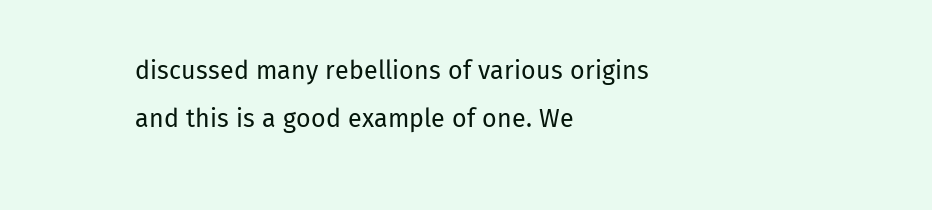discussed many rebellions of various origins and this is a good example of one. We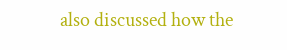also discussed how the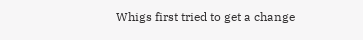Whigs first tried to get a change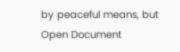by peaceful means, but
Open Document